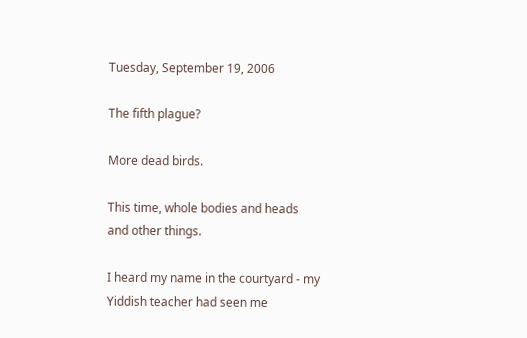Tuesday, September 19, 2006

The fifth plague?

More dead birds.

This time, whole bodies and heads and other things.

I heard my name in the courtyard - my Yiddish teacher had seen me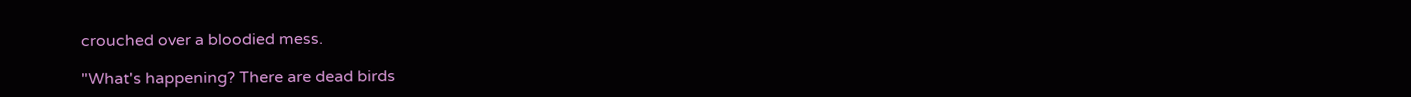crouched over a bloodied mess.

"What's happening? There are dead birds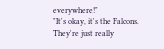everywhere!"
"It's okay, it's the Falcons. They're just really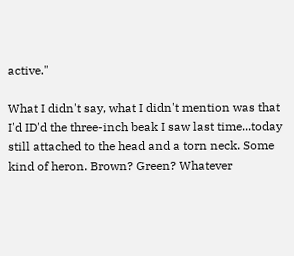active."

What I didn't say, what I didn't mention was that I'd ID'd the three-inch beak I saw last time...today still attached to the head and a torn neck. Some kind of heron. Brown? Green? Whatever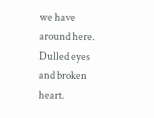we have around here. Dulled eyes and broken heart.